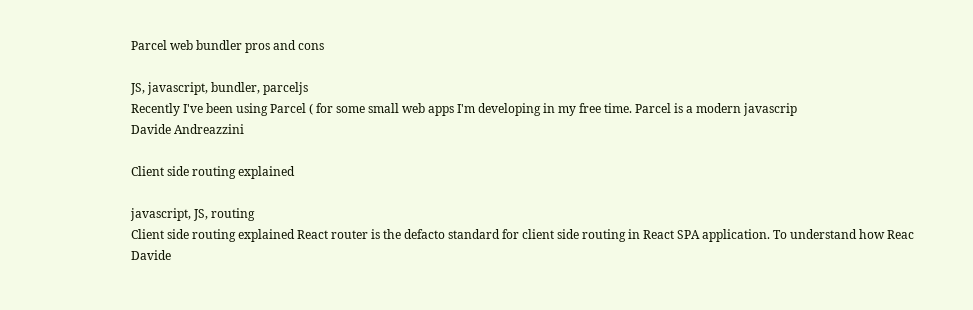Parcel web bundler pros and cons

JS, javascript, bundler, parceljs
Recently I've been using Parcel ( for some small web apps I'm developing in my free time. Parcel is a modern javascrip
Davide Andreazzini

Client side routing explained

javascript, JS, routing
Client side routing explained React router is the defacto standard for client side routing in React SPA application. To understand how Reac
Davide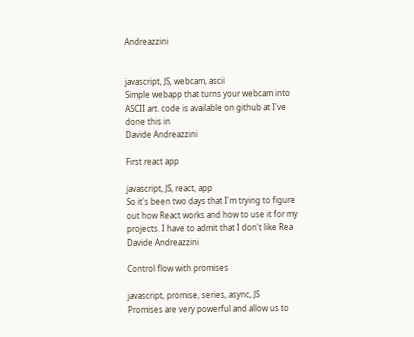Andreazzini


javascript, JS, webcam, ascii
Simple webapp that turns your webcam into ASCII art. code is available on github at I've done this in
Davide Andreazzini

First react app

javascript, JS, react, app
So it's been two days that I'm trying to figure out how React works and how to use it for my projects. I have to admit that I don't like Rea
Davide Andreazzini

Control flow with promises

javascript, promise, series, async, JS
Promises are very powerful and allow us to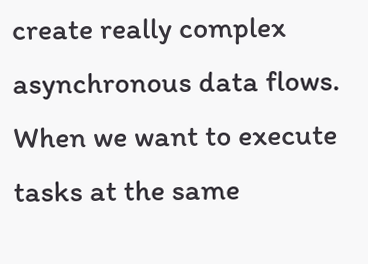create really complex asynchronous data flows. When we want to execute tasks at the same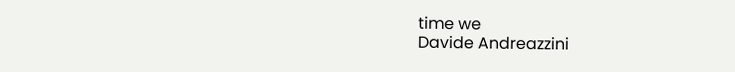time we
Davide Andreazzini